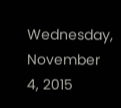Wednesday, November 4, 2015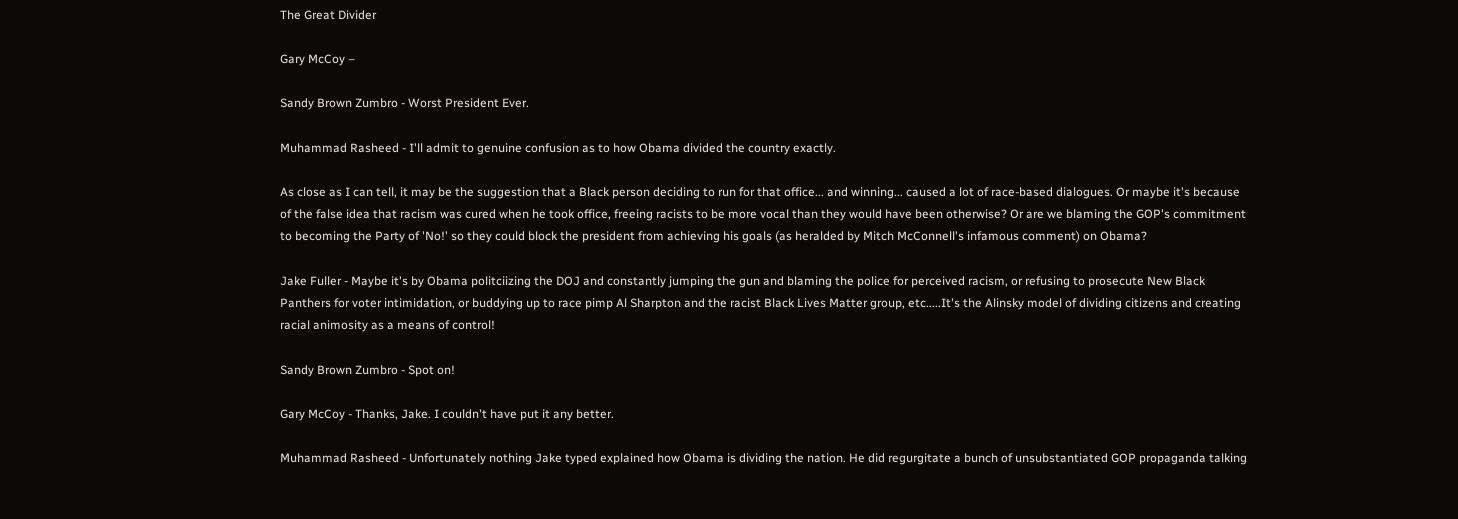The Great Divider

Gary McCoy –

Sandy Brown Zumbro - Worst President Ever.

Muhammad Rasheed - I'll admit to genuine confusion as to how Obama divided the country exactly.

As close as I can tell, it may be the suggestion that a Black person deciding to run for that office... and winning... caused a lot of race-based dialogues. Or maybe it's because of the false idea that racism was cured when he took office, freeing racists to be more vocal than they would have been otherwise? Or are we blaming the GOP's commitment to becoming the Party of 'No!' so they could block the president from achieving his goals (as heralded by Mitch McConnell's infamous comment) on Obama?

Jake Fuller - Maybe it's by Obama politciizing the DOJ and constantly jumping the gun and blaming the police for perceived racism, or refusing to prosecute New Black Panthers for voter intimidation, or buddying up to race pimp Al Sharpton and the racist Black Lives Matter group, etc.....It's the Alinsky model of dividing citizens and creating racial animosity as a means of control!

Sandy Brown Zumbro - Spot on!

Gary McCoy - Thanks, Jake. I couldn't have put it any better.

Muhammad Rasheed - Unfortunately nothing Jake typed explained how Obama is dividing the nation. He did regurgitate a bunch of unsubstantiated GOP propaganda talking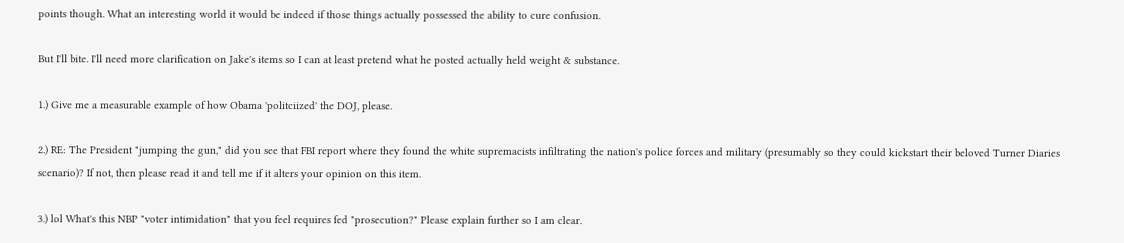points though. What an interesting world it would be indeed if those things actually possessed the ability to cure confusion.

But I'll bite. I'll need more clarification on Jake's items so I can at least pretend what he posted actually held weight & substance.

1.) Give me a measurable example of how Obama 'politciized' the DOJ, please.

2.) RE: The President "jumping the gun," did you see that FBI report where they found the white supremacists infiltrating the nation's police forces and military (presumably so they could kickstart their beloved Turner Diaries scenario)? If not, then please read it and tell me if it alters your opinion on this item.

3.) lol What's this NBP "voter intimidation" that you feel requires fed "prosecution?" Please explain further so I am clear.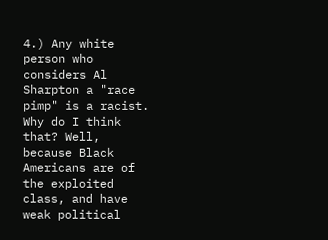4.) Any white person who considers Al Sharpton a "race pimp" is a racist. Why do I think that? Well, because Black Americans are of the exploited class, and have weak political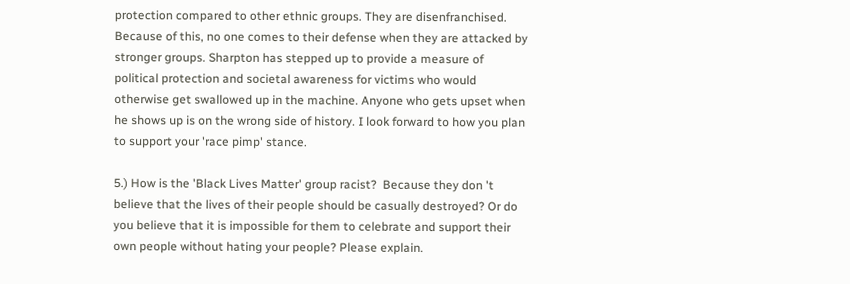protection compared to other ethnic groups. They are disenfranchised. Because of this, no one comes to their defense when they are attacked by stronger groups. Sharpton has stepped up to provide a measure of political protection and societal awareness for victims who would otherwise get swallowed up in the machine. Anyone who gets upset when he shows up is on the wrong side of history. I look forward to how you plan to support your 'race pimp' stance.

5.) How is the 'Black Lives Matter' group racist?  Because they don 't believe that the lives of their people should be casually destroyed? Or do you believe that it is impossible for them to celebrate and support their own people without hating your people? Please explain.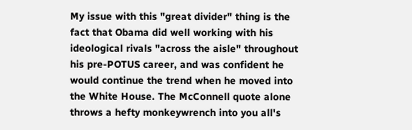My issue with this "great divider" thing is the fact that Obama did well working with his ideological rivals "across the aisle" throughout his pre-POTUS career, and was confident he would continue the trend when he moved into the White House. The McConnell quote alone throws a hefty monkeywrench into you all's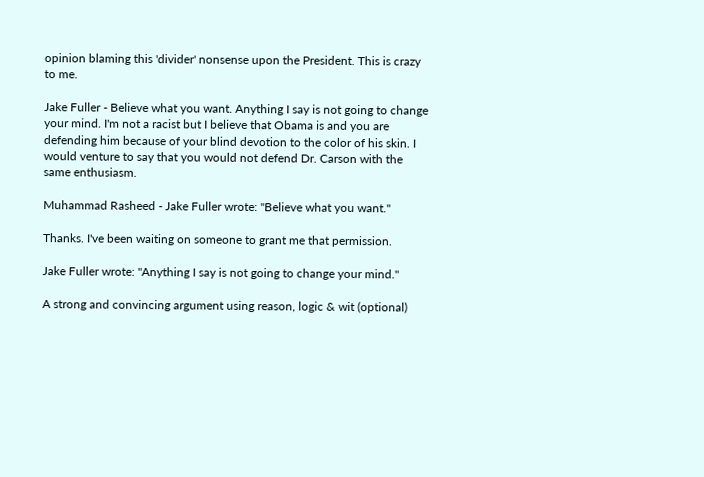opinion blaming this 'divider' nonsense upon the President. This is crazy to me.

Jake Fuller - Believe what you want. Anything I say is not going to change your mind. I'm not a racist but I believe that Obama is and you are defending him because of your blind devotion to the color of his skin. I would venture to say that you would not defend Dr. Carson with the same enthusiasm.

Muhammad Rasheed - Jake Fuller wrote: "Believe what you want."

Thanks. I've been waiting on someone to grant me that permission.

Jake Fuller wrote: "Anything I say is not going to change your mind."

A strong and convincing argument using reason, logic & wit (optional)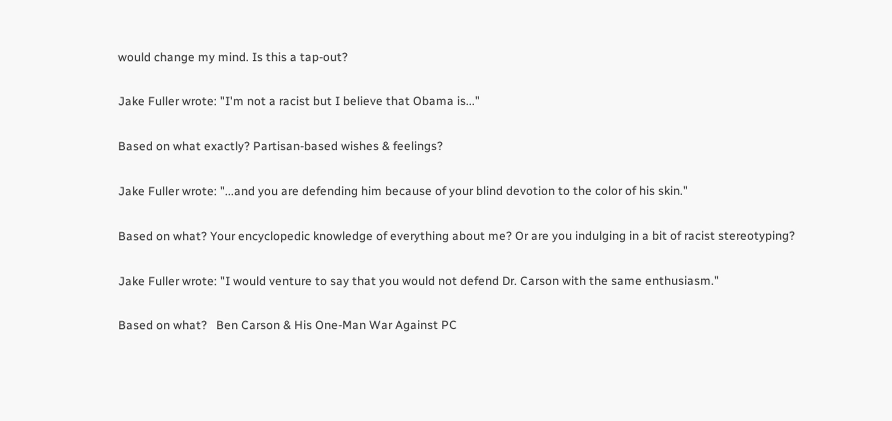would change my mind. Is this a tap-out?

Jake Fuller wrote: "I'm not a racist but I believe that Obama is..."

Based on what exactly? Partisan-based wishes & feelings?

Jake Fuller wrote: "...and you are defending him because of your blind devotion to the color of his skin."

Based on what? Your encyclopedic knowledge of everything about me? Or are you indulging in a bit of racist stereotyping?

Jake Fuller wrote: "I would venture to say that you would not defend Dr. Carson with the same enthusiasm."

Based on what?   Ben Carson & His One-Man War Against PC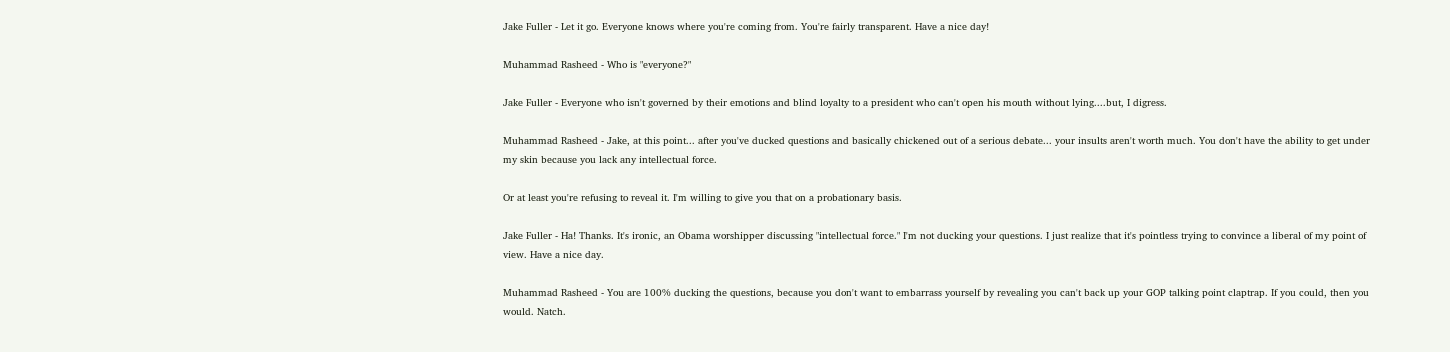Jake Fuller - Let it go. Everyone knows where you're coming from. You're fairly transparent. Have a nice day!

Muhammad Rasheed - Who is "everyone?"

Jake Fuller - Everyone who isn't governed by their emotions and blind loyalty to a president who can't open his mouth without lying....but, I digress.

Muhammad Rasheed - Jake, at this point... after you've ducked questions and basically chickened out of a serious debate... your insults aren't worth much. You don't have the ability to get under my skin because you lack any intellectual force.

Or at least you're refusing to reveal it. I'm willing to give you that on a probationary basis.

Jake Fuller - Ha! Thanks. It's ironic, an Obama worshipper discussing "intellectual force." I'm not ducking your questions. I just realize that it's pointless trying to convince a liberal of my point of view. Have a nice day.

Muhammad Rasheed - You are 100% ducking the questions, because you don't want to embarrass yourself by revealing you can't back up your GOP talking point claptrap. If you could, then you would. Natch.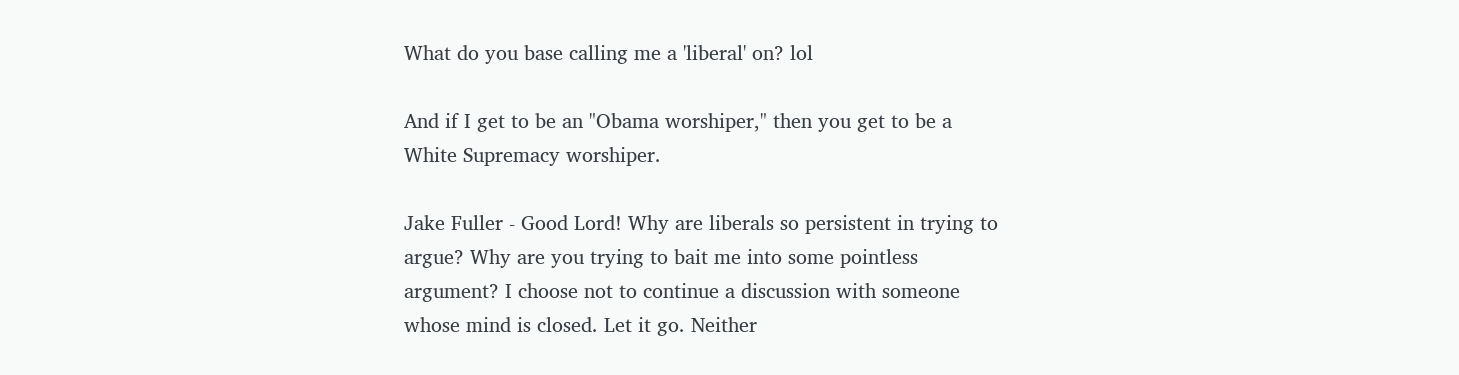What do you base calling me a 'liberal' on? lol

And if I get to be an "Obama worshiper," then you get to be a White Supremacy worshiper.

Jake Fuller - Good Lord! Why are liberals so persistent in trying to argue? Why are you trying to bait me into some pointless argument? I choose not to continue a discussion with someone whose mind is closed. Let it go. Neither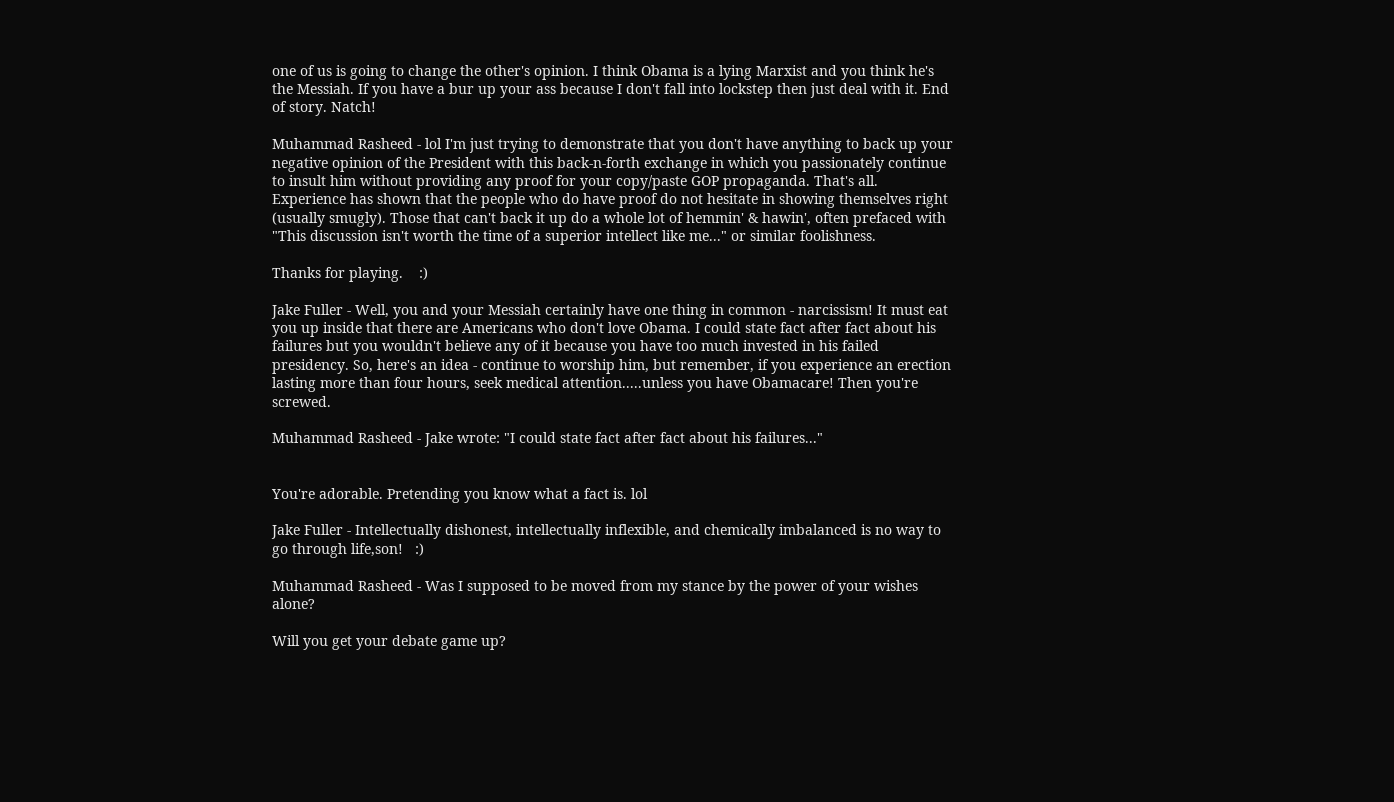one of us is going to change the other's opinion. I think Obama is a lying Marxist and you think he's the Messiah. If you have a bur up your ass because I don't fall into lockstep then just deal with it. End of story. Natch!

Muhammad Rasheed - lol I'm just trying to demonstrate that you don't have anything to back up your negative opinion of the President with this back-n-forth exchange in which you passionately continue to insult him without providing any proof for your copy/paste GOP propaganda. That's all. Experience has shown that the people who do have proof do not hesitate in showing themselves right (usually smugly). Those that can't back it up do a whole lot of hemmin' & hawin', often prefaced with "This discussion isn't worth the time of a superior intellect like me..." or similar foolishness.

Thanks for playing.    :)

Jake Fuller - Well, you and your Messiah certainly have one thing in common - narcissism! It must eat you up inside that there are Americans who don't love Obama. I could state fact after fact about his failures but you wouldn't believe any of it because you have too much invested in his failed presidency. So, here's an idea - continue to worship him, but remember, if you experience an erection lasting more than four hours, seek medical attention.....unless you have Obamacare! Then you're screwed.

Muhammad Rasheed - Jake wrote: "I could state fact after fact about his failures..."


You're adorable. Pretending you know what a fact is. lol

Jake Fuller - Intellectually dishonest, intellectually inflexible, and chemically imbalanced is no way to go through life,son!   :)

Muhammad Rasheed - Was I supposed to be moved from my stance by the power of your wishes alone?

Will you get your debate game up?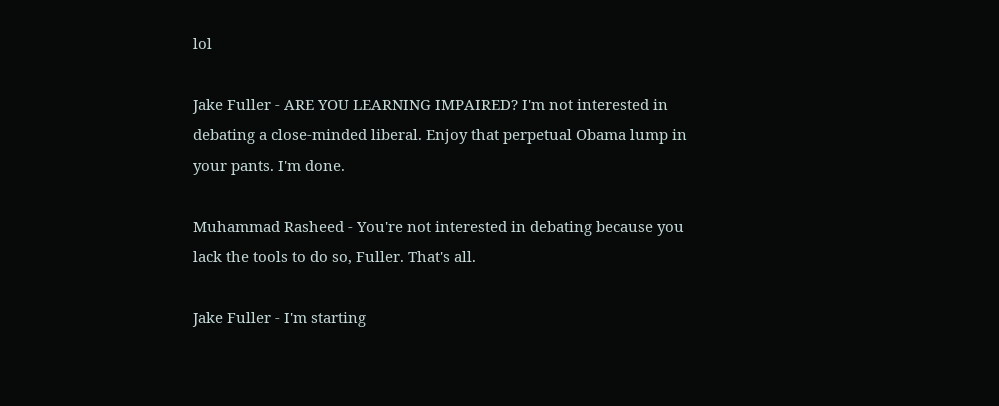lol

Jake Fuller - ARE YOU LEARNING IMPAIRED? I'm not interested in debating a close-minded liberal. Enjoy that perpetual Obama lump in your pants. I'm done.

Muhammad Rasheed - You're not interested in debating because you lack the tools to do so, Fuller. That's all.

Jake Fuller - I'm starting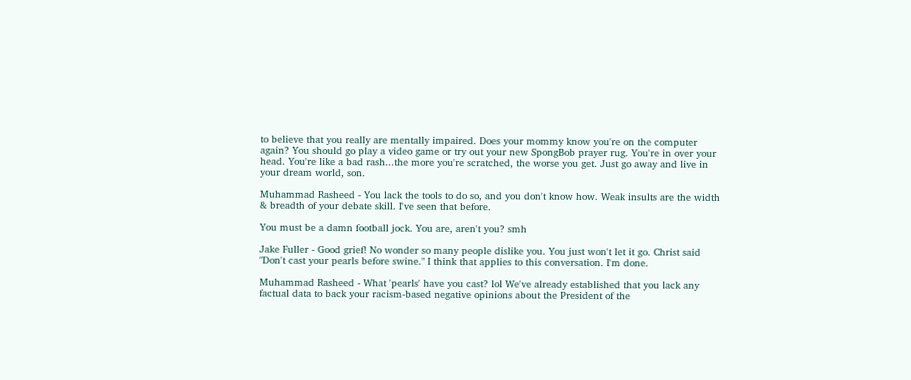to believe that you really are mentally impaired. Does your mommy know you're on the computer again? You should go play a video game or try out your new SpongBob prayer rug. You're in over your head. You're like a bad rash...the more you're scratched, the worse you get. Just go away and live in your dream world, son.

Muhammad Rasheed - You lack the tools to do so, and you don't know how. Weak insults are the width & breadth of your debate skill. I've seen that before.

You must be a damn football jock. You are, aren't you? smh

Jake Fuller - Good grief! No wonder so many people dislike you. You just won't let it go. Christ said "Don't cast your pearls before swine." I think that applies to this conversation. I'm done.

Muhammad Rasheed - What 'pearls' have you cast? lol We've already established that you lack any factual data to back your racism-based negative opinions about the President of the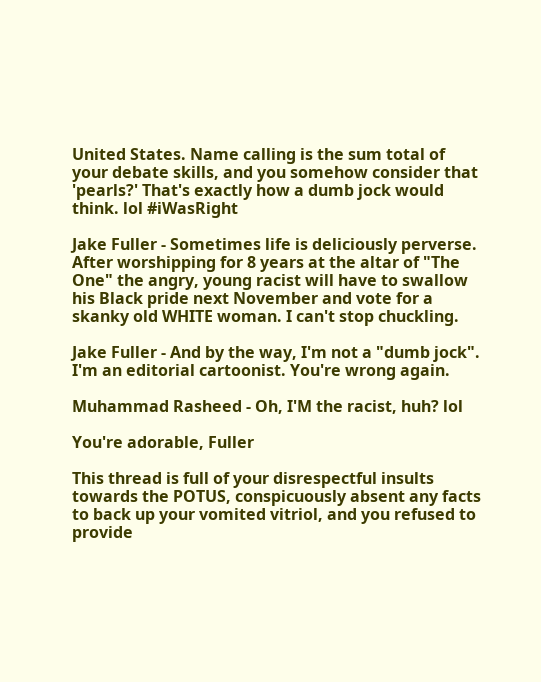United States. Name calling is the sum total of your debate skills, and you somehow consider that 'pearls?' That's exactly how a dumb jock would think. lol #iWasRight

Jake Fuller - Sometimes life is deliciously perverse. After worshipping for 8 years at the altar of "The One" the angry, young racist will have to swallow his Black pride next November and vote for a skanky old WHITE woman. I can't stop chuckling.

Jake Fuller - And by the way, I'm not a "dumb jock". I'm an editorial cartoonist. You're wrong again.

Muhammad Rasheed - Oh, I'M the racist, huh? lol

You're adorable, Fuller

This thread is full of your disrespectful insults towards the POTUS, conspicuously absent any facts to back up your vomited vitriol, and you refused to provide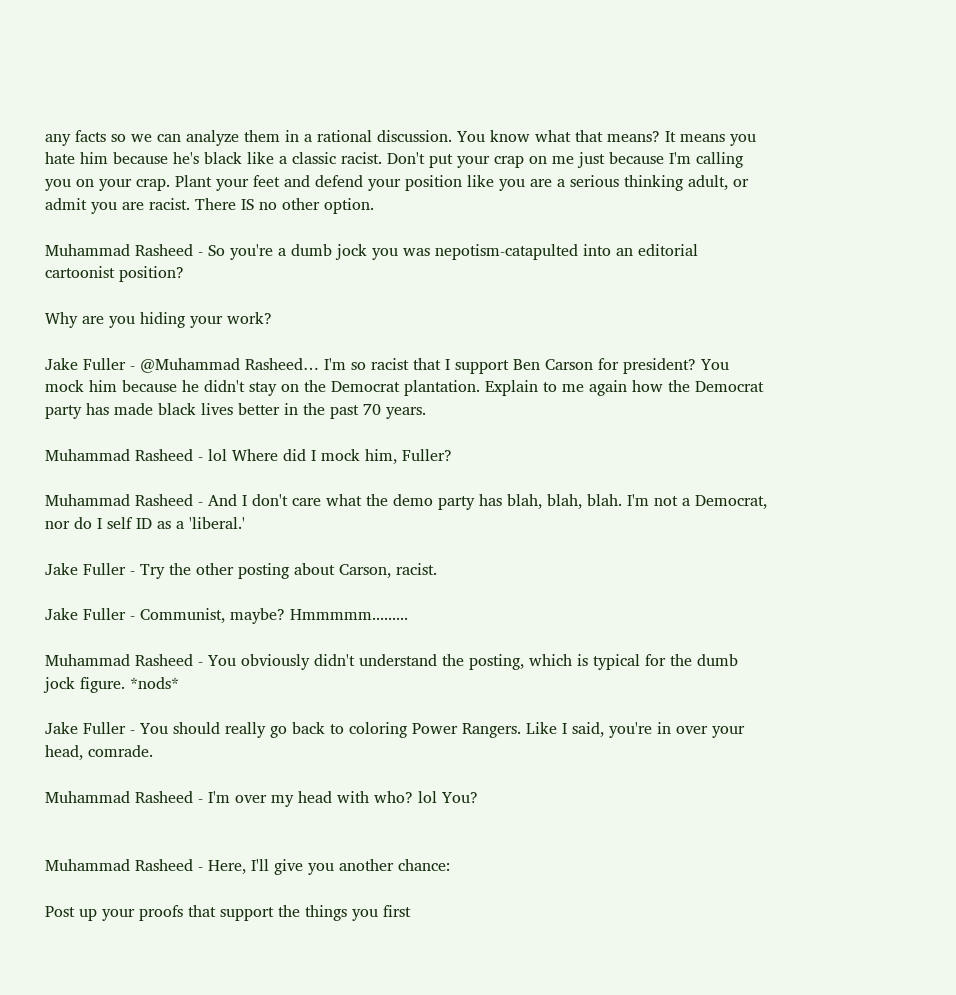any facts so we can analyze them in a rational discussion. You know what that means? It means you hate him because he's black like a classic racist. Don't put your crap on me just because I'm calling you on your crap. Plant your feet and defend your position like you are a serious thinking adult, or admit you are racist. There IS no other option.

Muhammad Rasheed - So you're a dumb jock you was nepotism-catapulted into an editorial cartoonist position?

Why are you hiding your work?

Jake Fuller - @Muhammad Rasheed… I'm so racist that I support Ben Carson for president? You mock him because he didn't stay on the Democrat plantation. Explain to me again how the Democrat party has made black lives better in the past 70 years.

Muhammad Rasheed - lol Where did I mock him, Fuller?

Muhammad Rasheed - And I don't care what the demo party has blah, blah, blah. I'm not a Democrat, nor do I self ID as a 'liberal.'

Jake Fuller - Try the other posting about Carson, racist.

Jake Fuller - Communist, maybe? Hmmmmm.........

Muhammad Rasheed - You obviously didn't understand the posting, which is typical for the dumb jock figure. *nods*

Jake Fuller - You should really go back to coloring Power Rangers. Like I said, you're in over your head, comrade.

Muhammad Rasheed - I'm over my head with who? lol You?


Muhammad Rasheed - Here, I'll give you another chance:

Post up your proofs that support the things you first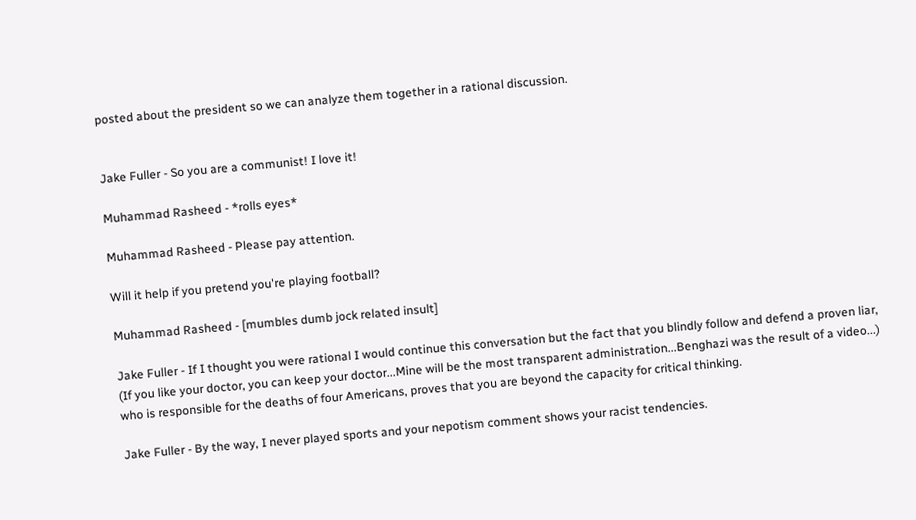posted about the president so we can analyze them together in a rational discussion.


Jake Fuller - So you are a communist! I love it!

Muhammad Rasheed - *rolls eyes*

Muhammad Rasheed - Please pay attention.

Will it help if you pretend you're playing football?

Muhammad Rasheed - [mumbles dumb jock related insult]

Jake Fuller - If I thought you were rational I would continue this conversation but the fact that you blindly follow and defend a proven liar, (If you like your doctor, you can keep your doctor...Mine will be the most transparent administration...Benghazi was the result of a video...) who is responsible for the deaths of four Americans, proves that you are beyond the capacity for critical thinking.

Jake Fuller - By the way, I never played sports and your nepotism comment shows your racist tendencies.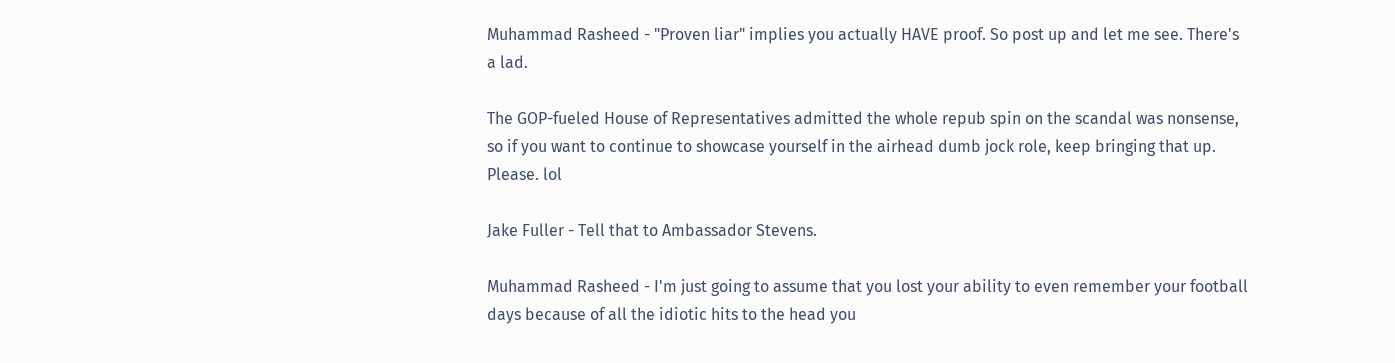Muhammad Rasheed - "Proven liar" implies you actually HAVE proof. So post up and let me see. There's a lad.

The GOP-fueled House of Representatives admitted the whole repub spin on the scandal was nonsense, so if you want to continue to showcase yourself in the airhead dumb jock role, keep bringing that up. Please. lol

Jake Fuller - Tell that to Ambassador Stevens.

Muhammad Rasheed - I'm just going to assume that you lost your ability to even remember your football days because of all the idiotic hits to the head you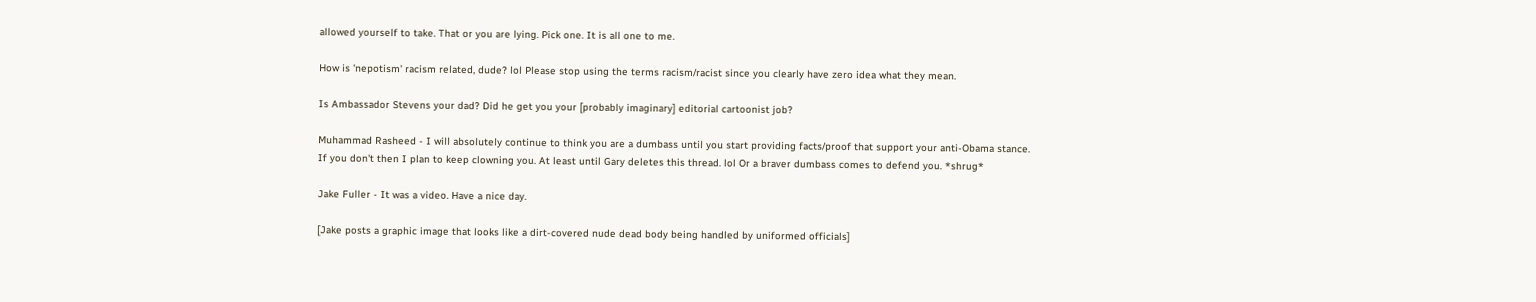allowed yourself to take. That or you are lying. Pick one. It is all one to me.

How is 'nepotism' racism related, dude? lol Please stop using the terms racism/racist since you clearly have zero idea what they mean.

Is Ambassador Stevens your dad? Did he get you your [probably imaginary] editorial cartoonist job?

Muhammad Rasheed - I will absolutely continue to think you are a dumbass until you start providing facts/proof that support your anti-Obama stance. If you don't then I plan to keep clowning you. At least until Gary deletes this thread. lol Or a braver dumbass comes to defend you. *shrug*

Jake Fuller - It was a video. Have a nice day.

[Jake posts a graphic image that looks like a dirt-covered nude dead body being handled by uniformed officials]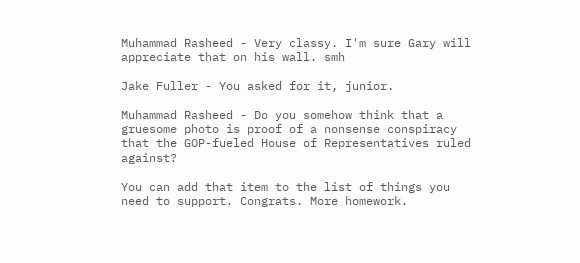Muhammad Rasheed - Very classy. I'm sure Gary will appreciate that on his wall. smh

Jake Fuller - You asked for it, junior.

Muhammad Rasheed - Do you somehow think that a gruesome photo is proof of a nonsense conspiracy that the GOP-fueled House of Representatives ruled against?

You can add that item to the list of things you need to support. Congrats. More homework.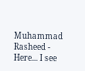Muhammad Rasheed - Here... I see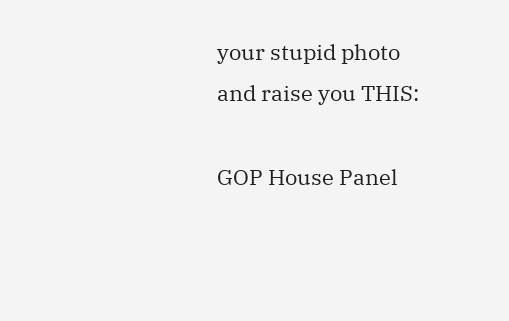your stupid photo and raise you THIS:

GOP House Panel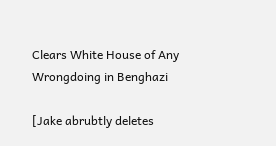Clears White House of Any Wrongdoing in Benghazi

[Jake abrubtly deletes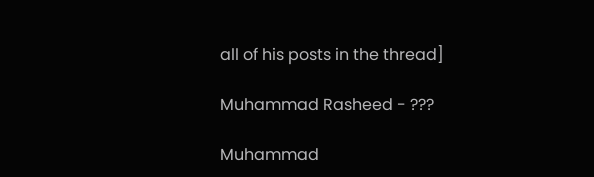all of his posts in the thread]

Muhammad Rasheed - ???

Muhammad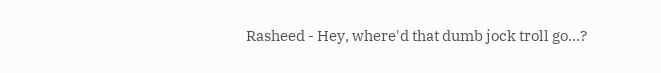Rasheed - Hey, where'd that dumb jock troll go...?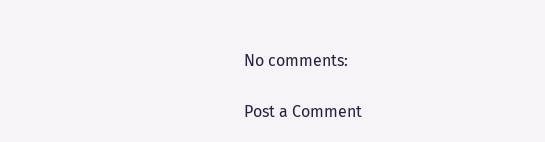No comments:

Post a Comment